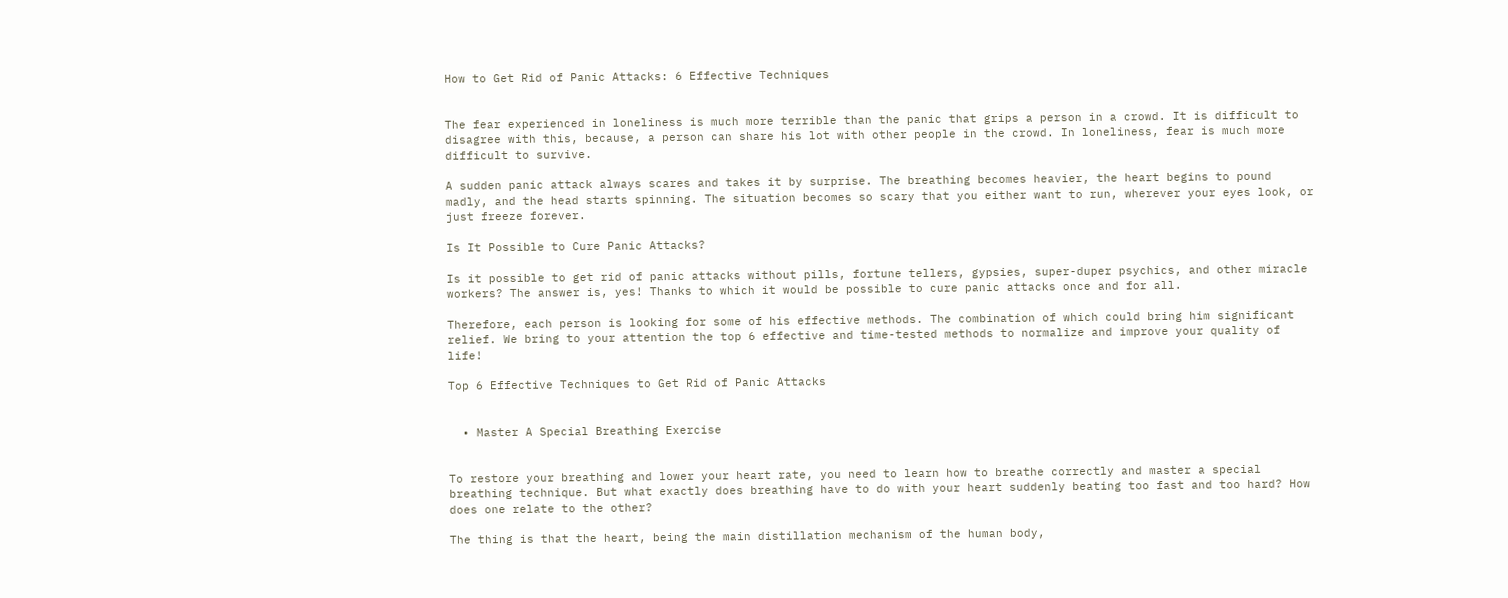How to Get Rid of Panic Attacks: 6 Effective Techniques


The fear experienced in loneliness is much more terrible than the panic that grips a person in a crowd. It is difficult to disagree with this, because, a person can share his lot with other people in the crowd. In loneliness, fear is much more difficult to survive.

A sudden panic attack always scares and takes it by surprise. The breathing becomes heavier, the heart begins to pound madly, and the head starts spinning. The situation becomes so scary that you either want to run, wherever your eyes look, or just freeze forever.

Is It Possible to Cure Panic Attacks?

Is it possible to get rid of panic attacks without pills, fortune tellers, gypsies, super-duper psychics, and other miracle workers? The answer is, yes! Thanks to which it would be possible to cure panic attacks once and for all.

Therefore, each person is looking for some of his effective methods. The combination of which could bring him significant relief. We bring to your attention the top 6 effective and time-tested methods to normalize and improve your quality of life!

Top 6 Effective Techniques to Get Rid of Panic Attacks


  • Master A Special Breathing Exercise


To restore your breathing and lower your heart rate, you need to learn how to breathe correctly and master a special breathing technique. But what exactly does breathing have to do with your heart suddenly beating too fast and too hard? How does one relate to the other?

The thing is that the heart, being the main distillation mechanism of the human body,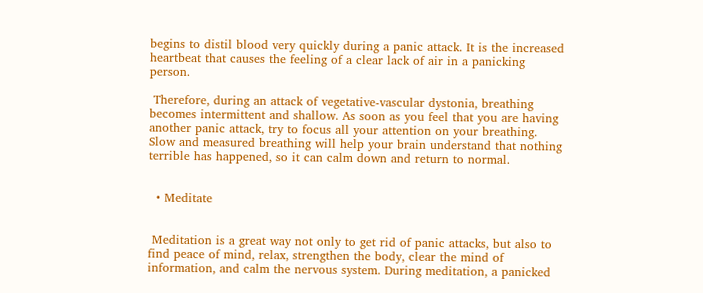begins to distil blood very quickly during a panic attack. It is the increased heartbeat that causes the feeling of a clear lack of air in a panicking person.

 Therefore, during an attack of vegetative-vascular dystonia, breathing becomes intermittent and shallow. As soon as you feel that you are having another panic attack, try to focus all your attention on your breathing. Slow and measured breathing will help your brain understand that nothing terrible has happened, so it can calm down and return to normal.


  • Meditate


 Meditation is a great way not only to get rid of panic attacks, but also to find peace of mind, relax, strengthen the body, clear the mind of information, and calm the nervous system. During meditation, a panicked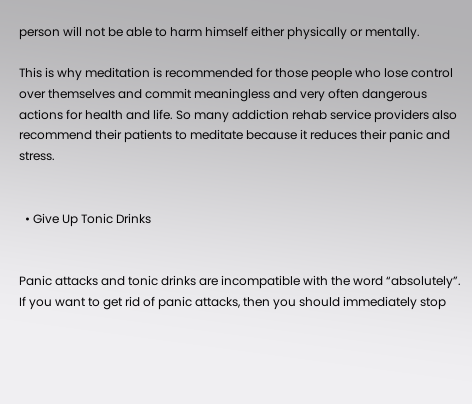person will not be able to harm himself either physically or mentally.

This is why meditation is recommended for those people who lose control over themselves and commit meaningless and very often dangerous actions for health and life. So many addiction rehab service providers also recommend their patients to meditate because it reduces their panic and stress.


  • Give Up Tonic Drinks


Panic attacks and tonic drinks are incompatible with the word “absolutely”. If you want to get rid of panic attacks, then you should immediately stop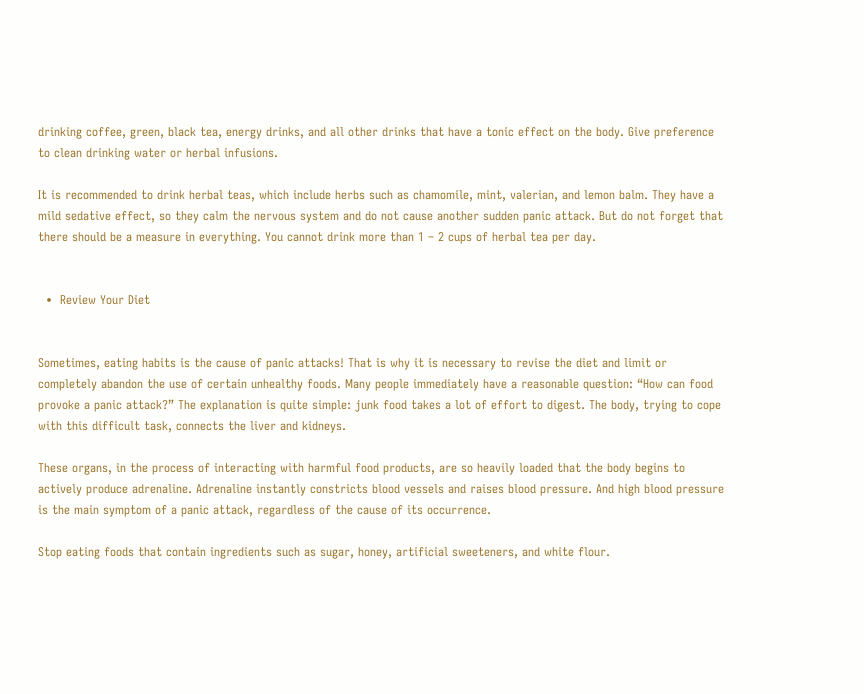drinking coffee, green, black tea, energy drinks, and all other drinks that have a tonic effect on the body. Give preference to clean drinking water or herbal infusions.

It is recommended to drink herbal teas, which include herbs such as chamomile, mint, valerian, and lemon balm. They have a mild sedative effect, so they calm the nervous system and do not cause another sudden panic attack. But do not forget that there should be a measure in everything. You cannot drink more than 1 – 2 cups of herbal tea per day.


  •  Review Your Diet


Sometimes, eating habits is the cause of panic attacks! That is why it is necessary to revise the diet and limit or completely abandon the use of certain unhealthy foods. Many people immediately have a reasonable question: “How can food provoke a panic attack?” The explanation is quite simple: junk food takes a lot of effort to digest. The body, trying to cope with this difficult task, connects the liver and kidneys.

These organs, in the process of interacting with harmful food products, are so heavily loaded that the body begins to actively produce adrenaline. Adrenaline instantly constricts blood vessels and raises blood pressure. And high blood pressure is the main symptom of a panic attack, regardless of the cause of its occurrence.

Stop eating foods that contain ingredients such as sugar, honey, artificial sweeteners, and white flour.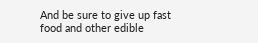And be sure to give up fast food and other edible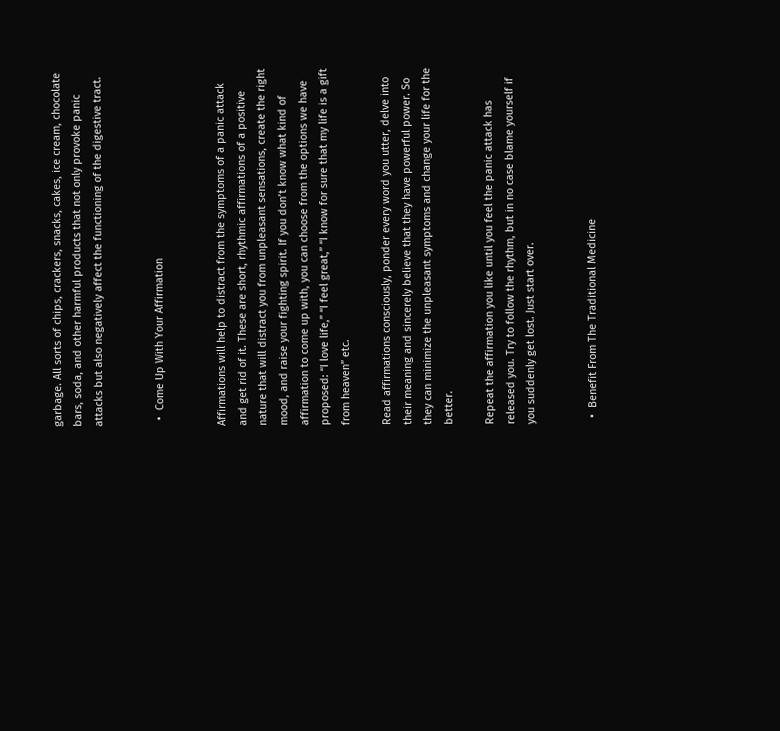garbage. All sorts of chips, crackers, snacks, cakes, ice cream, chocolate bars, soda, and other harmful products that not only provoke panic attacks but also negatively affect the functioning of the digestive tract.


  •  Come Up With Your Affirmation


Affirmations will help to distract from the symptoms of a panic attack and get rid of it. These are short, rhythmic affirmations of a positive nature that will distract you from unpleasant sensations, create the right mood, and raise your fighting spirit. If you don’t know what kind of affirmation to come up with, you can choose from the options we have proposed: “I love life,” “I feel great,” “I know for sure that my life is a gift from heaven” etc.

Read affirmations consciously, ponder every word you utter, delve into their meaning and sincerely believe that they have powerful power. So they can minimize the unpleasant symptoms and change your life for the better.

Repeat the affirmation you like until you feel the panic attack has released you. Try to follow the rhythm, but in no case blame yourself if you suddenly get lost. Just start over.


  •  Benefit From The Traditional Medicine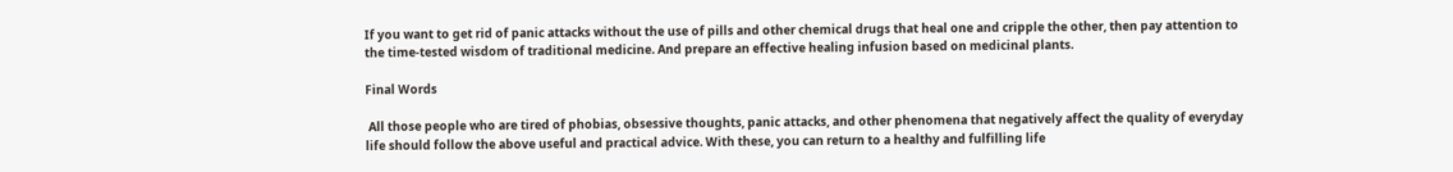If you want to get rid of panic attacks without the use of pills and other chemical drugs that heal one and cripple the other, then pay attention to the time-tested wisdom of traditional medicine. And prepare an effective healing infusion based on medicinal plants.

Final Words

 All those people who are tired of phobias, obsessive thoughts, panic attacks, and other phenomena that negatively affect the quality of everyday life should follow the above useful and practical advice. With these, you can return to a healthy and fulfilling life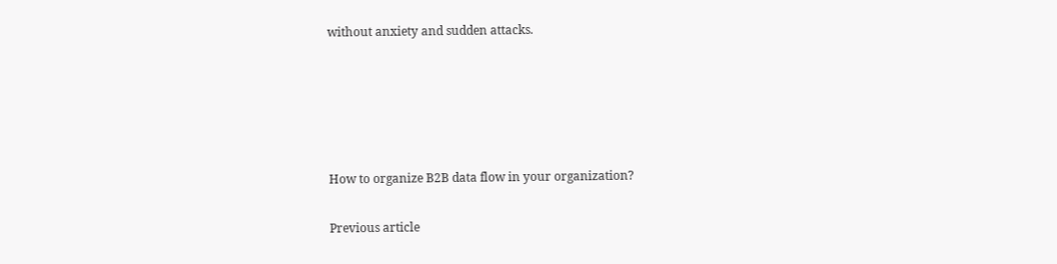without anxiety and sudden attacks.





How to organize B2B data flow in your organization?

Previous article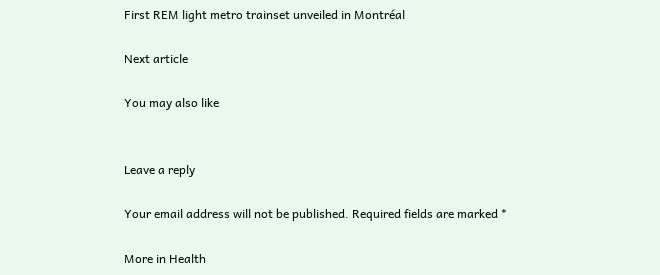First REM light metro trainset unveiled in Montréal

Next article

You may also like


Leave a reply

Your email address will not be published. Required fields are marked *

More in Health